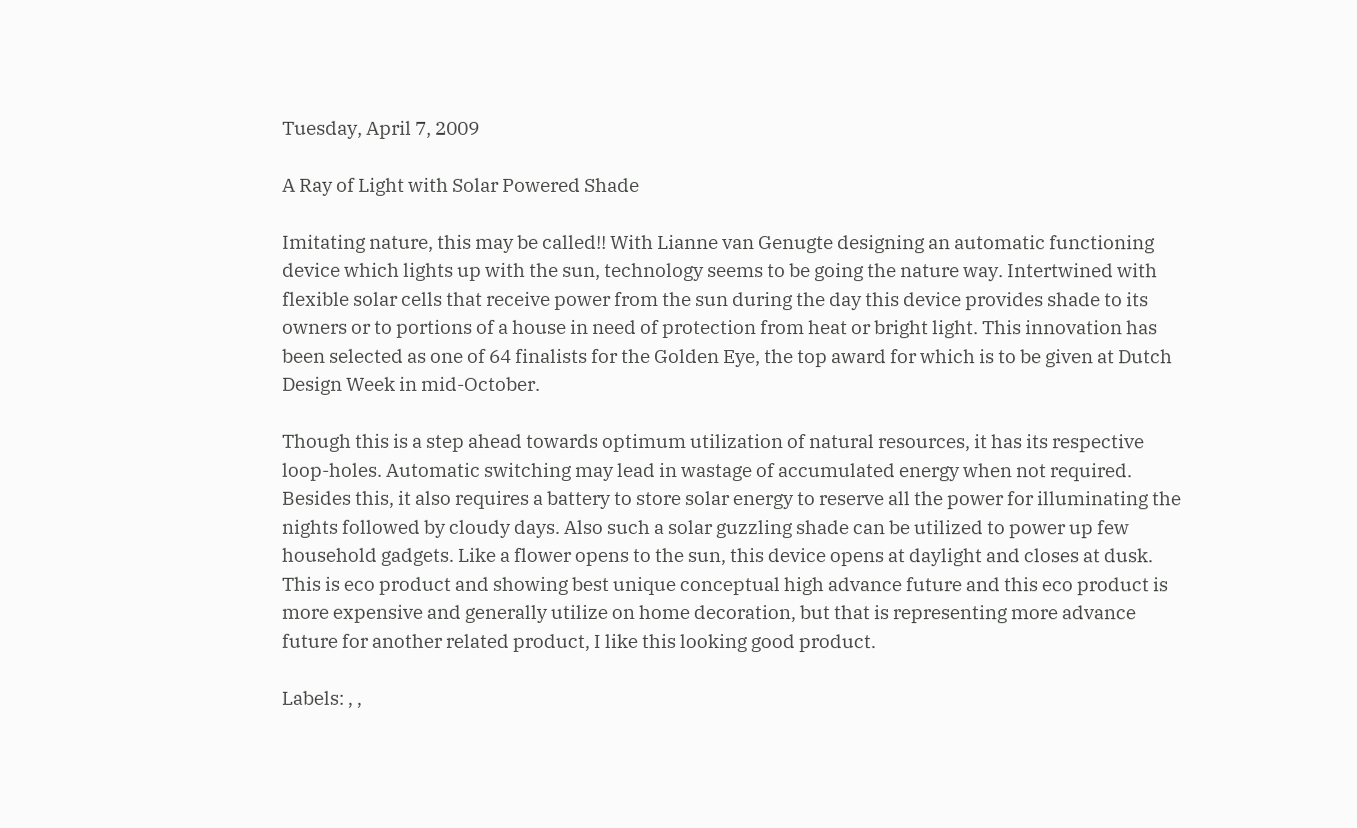Tuesday, April 7, 2009

A Ray of Light with Solar Powered Shade

Imitating nature, this may be called!! With Lianne van Genugte designing an automatic functioning device which lights up with the sun, technology seems to be going the nature way. Intertwined with flexible solar cells that receive power from the sun during the day this device provides shade to its owners or to portions of a house in need of protection from heat or bright light. This innovation has been selected as one of 64 finalists for the Golden Eye, the top award for which is to be given at Dutch Design Week in mid-October.

Though this is a step ahead towards optimum utilization of natural resources, it has its respective loop-holes. Automatic switching may lead in wastage of accumulated energy when not required. Besides this, it also requires a battery to store solar energy to reserve all the power for illuminating the nights followed by cloudy days. Also such a solar guzzling shade can be utilized to power up few household gadgets. Like a flower opens to the sun, this device opens at daylight and closes at dusk. This is eco product and showing best unique conceptual high advance future and this eco product is more expensive and generally utilize on home decoration, but that is representing more advance future for another related product, I like this looking good product.

Labels: , ,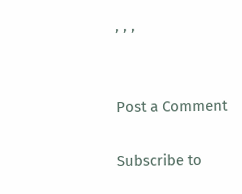, , ,


Post a Comment

Subscribe to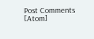Post Comments [Atom]